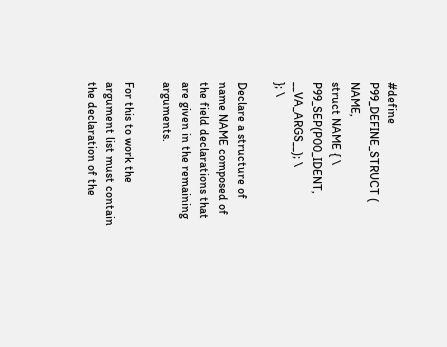#define P99_DEFINE_STRUCT (   NAME,
struct NAME { \
P99_SEP(P00_IDENT, __VA_ARGS__); \
}; \

Declare a structure of name NAME composed of the field declarations that are given in the remaining arguments.

For this to work the argument list must contain the declaration of the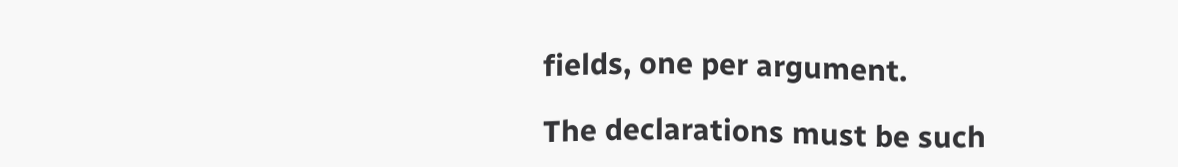fields, one per argument.

The declarations must be such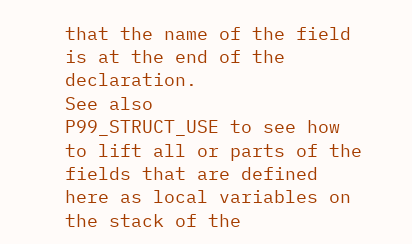that the name of the field is at the end of the declaration.
See also
P99_STRUCT_USE to see how to lift all or parts of the fields that are defined here as local variables on the stack of the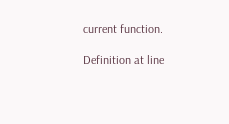current function.

Definition at line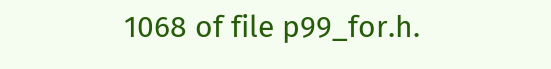1068 of file p99_for.h.